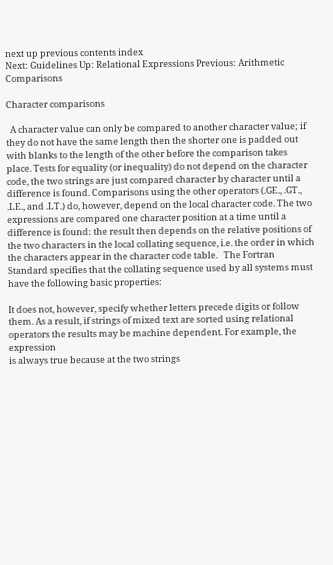next up previous contents index
Next: Guidelines Up: Relational Expressions Previous: Arithmetic Comparisons

Character comparisons

  A character value can only be compared to another character value; if they do not have the same length then the shorter one is padded out with blanks to the length of the other before the comparison takes place. Tests for equality (or inequality) do not depend on the character code, the two strings are just compared character by character until a difference is found. Comparisons using the other operators (.GE., .GT., .LE., and .LT.) do, however, depend on the local character code. The two expressions are compared one character position at a time until a difference is found: the result then depends on the relative positions of the two characters in the local collating sequence, i.e. the order in which the characters appear in the character code table.   The Fortran Standard specifies that the collating sequence used by all systems must have the following basic properties:

It does not, however, specify whether letters precede digits or follow them. As a result, if strings of mixed text are sorted using relational operators the results may be machine dependent. For example, the expression
is always true because at the two strings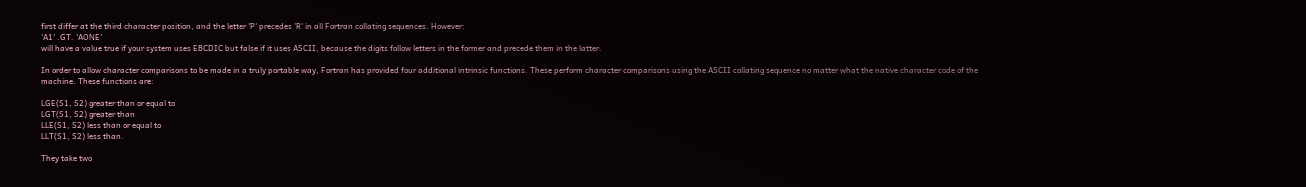first differ at the third character position, and the letter 'P' precedes 'R' in all Fortran collating sequences. However:
'A1' .GT. 'AONE'
will have a value true if your system uses EBCDIC but false if it uses ASCII, because the digits follow letters in the former and precede them in the latter.

In order to allow character comparisons to be made in a truly portable way, Fortran has provided four additional intrinsic functions. These perform character comparisons using the ASCII collating sequence no matter what the native character code of the machine. These functions are:

LGE(S1, S2) greater than or equal to
LGT(S1, S2) greater than
LLE(S1, S2) less than or equal to
LLT(S1, S2) less than.

They take two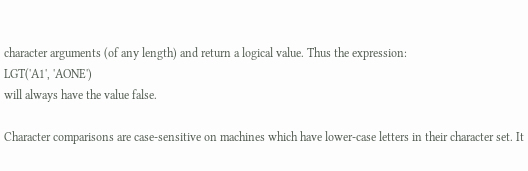character arguments (of any length) and return a logical value. Thus the expression:
LGT('A1', 'AONE')
will always have the value false.

Character comparisons are case-sensitive on machines which have lower-case letters in their character set. It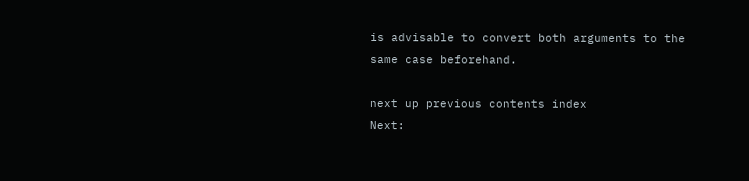is advisable to convert both arguments to the same case beforehand.

next up previous contents index
Next: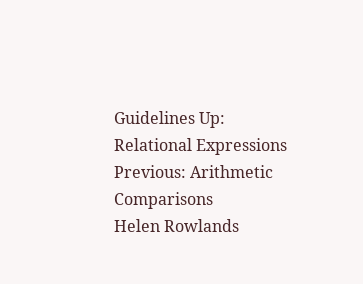Guidelines Up: Relational Expressions Previous: Arithmetic Comparisons
Helen Rowlands